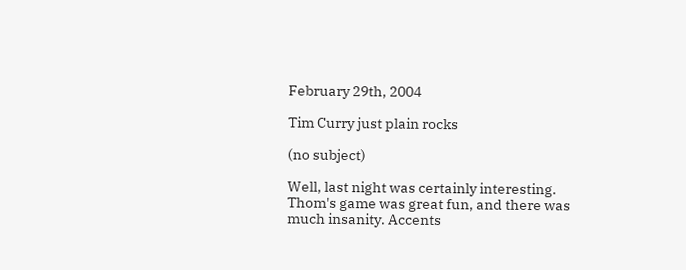February 29th, 2004

Tim Curry just plain rocks

(no subject)

Well, last night was certainly interesting. Thom's game was great fun, and there was much insanity. Accents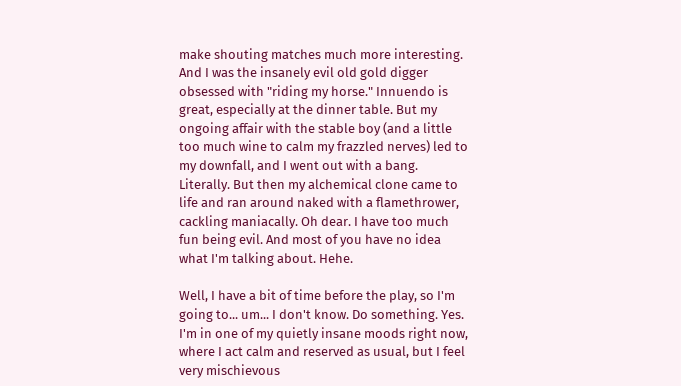make shouting matches much more interesting. And I was the insanely evil old gold digger obsessed with "riding my horse." Innuendo is great, especially at the dinner table. But my ongoing affair with the stable boy (and a little too much wine to calm my frazzled nerves) led to my downfall, and I went out with a bang. Literally. But then my alchemical clone came to life and ran around naked with a flamethrower, cackling maniacally. Oh dear. I have too much fun being evil. And most of you have no idea what I'm talking about. Hehe.

Well, I have a bit of time before the play, so I'm going to... um... I don't know. Do something. Yes. I'm in one of my quietly insane moods right now, where I act calm and reserved as usual, but I feel very mischievous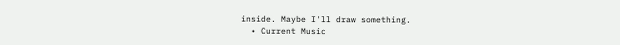inside. Maybe I'll draw something.
  • Current Music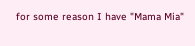for some reason I have "Mama Mia"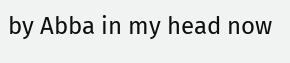by Abba in my head now